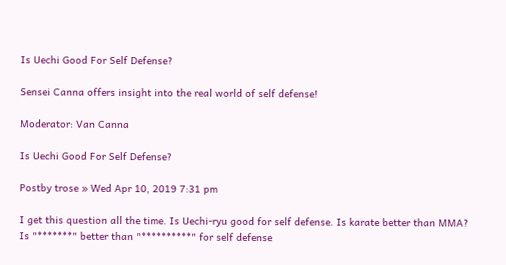Is Uechi Good For Self Defense?

Sensei Canna offers insight into the real world of self defense!

Moderator: Van Canna

Is Uechi Good For Self Defense?

Postby trose » Wed Apr 10, 2019 7:31 pm

I get this question all the time. Is Uechi-ryu good for self defense. Is karate better than MMA?
Is "*******" better than "**********" for self defense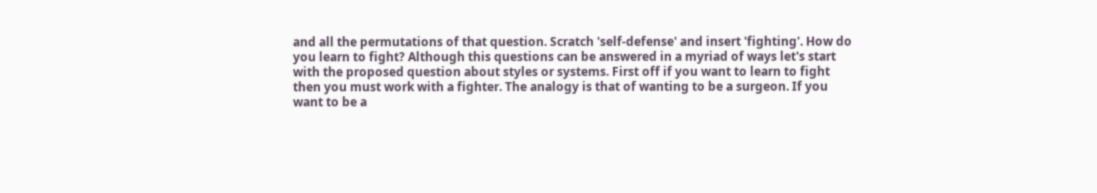and all the permutations of that question. Scratch 'self-defense' and insert 'fighting'. How do
you learn to fight? Although this questions can be answered in a myriad of ways let's start
with the proposed question about styles or systems. First off if you want to learn to fight
then you must work with a fighter. The analogy is that of wanting to be a surgeon. If you
want to be a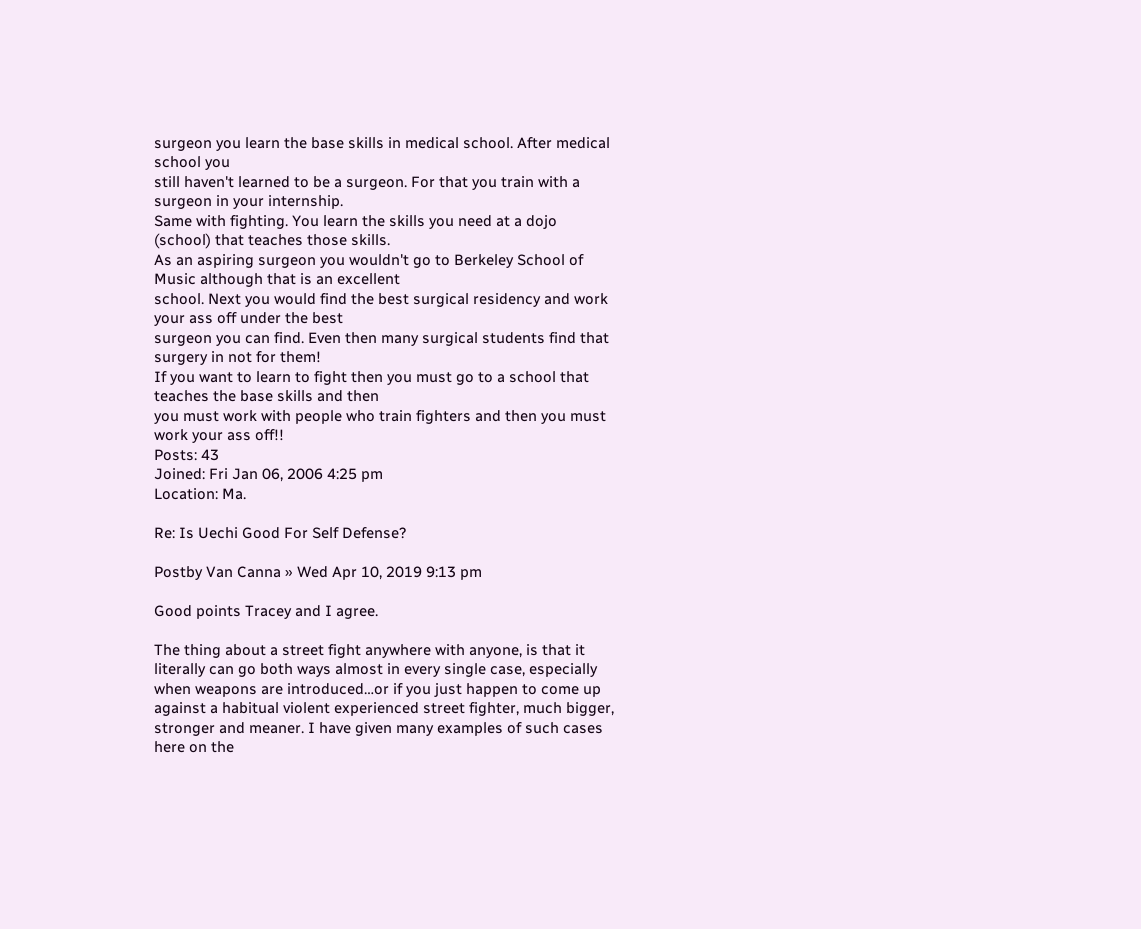surgeon you learn the base skills in medical school. After medical school you
still haven't learned to be a surgeon. For that you train with a surgeon in your internship.
Same with fighting. You learn the skills you need at a dojo (school) that teaches those skills.
As an aspiring surgeon you wouldn't go to Berkeley School of Music although that is an excellent
school. Next you would find the best surgical residency and work your ass off under the best
surgeon you can find. Even then many surgical students find that surgery in not for them!
If you want to learn to fight then you must go to a school that teaches the base skills and then
you must work with people who train fighters and then you must work your ass off!!
Posts: 43
Joined: Fri Jan 06, 2006 4:25 pm
Location: Ma.

Re: Is Uechi Good For Self Defense?

Postby Van Canna » Wed Apr 10, 2019 9:13 pm

Good points Tracey and I agree.

The thing about a street fight anywhere with anyone, is that it literally can go both ways almost in every single case, especially when weapons are introduced…or if you just happen to come up against a habitual violent experienced street fighter, much bigger, stronger and meaner. I have given many examples of such cases here on the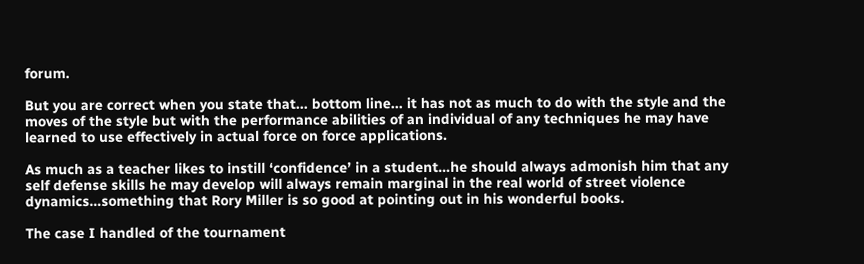forum.

But you are correct when you state that... bottom line... it has not as much to do with the style and the moves of the style but with the performance abilities of an individual of any techniques he may have learned to use effectively in actual force on force applications.

As much as a teacher likes to instill ‘confidence’ in a student…he should always admonish him that any self defense skills he may develop will always remain marginal in the real world of street violence dynamics…something that Rory Miller is so good at pointing out in his wonderful books.

The case I handled of the tournament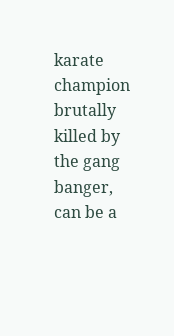karate champion brutally killed by the gang banger, can be a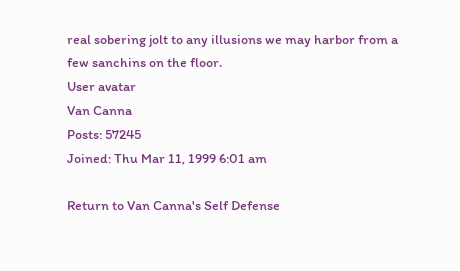real sobering jolt to any illusions we may harbor from a few sanchins on the floor.
User avatar
Van Canna
Posts: 57245
Joined: Thu Mar 11, 1999 6:01 am

Return to Van Canna's Self Defense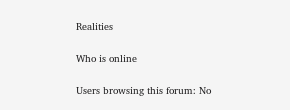Realities

Who is online

Users browsing this forum: No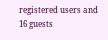registered users and 16 guests